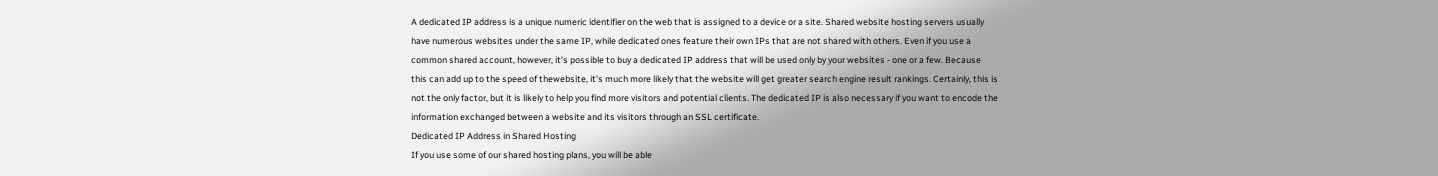A dedicated IP address is a unique numeric identifier on the web that is assigned to a device or a site. Shared website hosting servers usually have numerous websites under the same IP, while dedicated ones feature their own IPs that are not shared with others. Even if you use a common shared account, however, it's possible to buy a dedicated IP address that will be used only by your websites - one or a few. Because this can add up to the speed of thewebsite, it's much more likely that the website will get greater search engine result rankings. Certainly, this is not the only factor, but it is likely to help you find more visitors and potential clients. The dedicated IP is also necessary if you want to encode the information exchanged between a website and its visitors through an SSL certificate.
Dedicated IP Address in Shared Hosting
If you use some of our shared hosting plans, you will be able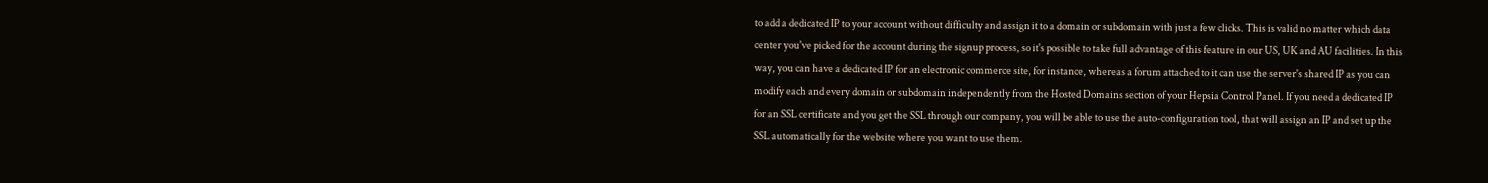to add a dedicated IP to your account without difficulty and assign it to a domain or subdomain with just a few clicks. This is valid no matter which data center you've picked for the account during the signup process, so it's possible to take full advantage of this feature in our US, UK and AU facilities. In this way, you can have a dedicated IP for an electronic commerce site, for instance, whereas a forum attached to it can use the server's shared IP as you can modify each and every domain or subdomain independently from the Hosted Domains section of your Hepsia Control Panel. If you need a dedicated IP for an SSL certificate and you get the SSL through our company, you will be able to use the auto-configuration tool, that will assign an IP and set up the SSL automatically for the website where you want to use them.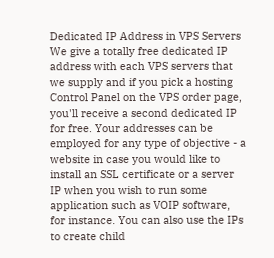Dedicated IP Address in VPS Servers
We give a totally free dedicated IP address with each VPS servers that we supply and if you pick a hosting Control Panel on the VPS order page, you'll receive a second dedicated IP for free. Your addresses can be employed for any type of objective - a website in case you would like to install an SSL certificate or a server IP when you wish to run some application such as VOIP software, for instance. You can also use the IPs to create child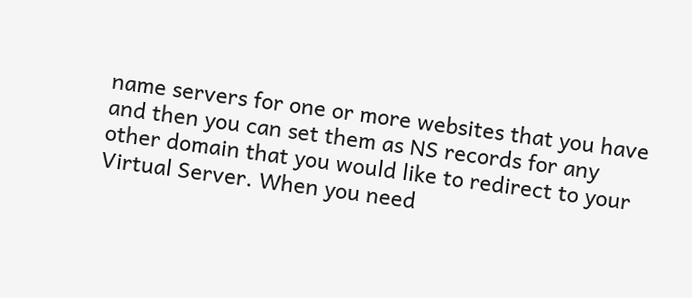name servers for one or more websites that you have and then you can set them as NS records for any other domain that you would like to redirect to your Virtual Server. When you need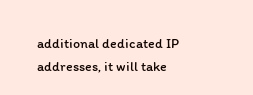additional dedicated IP addresses, it will take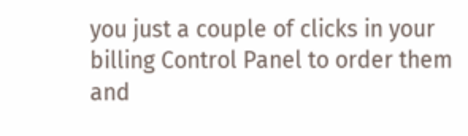you just a couple of clicks in your billing Control Panel to order them and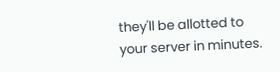they'll be allotted to your server in minutes.